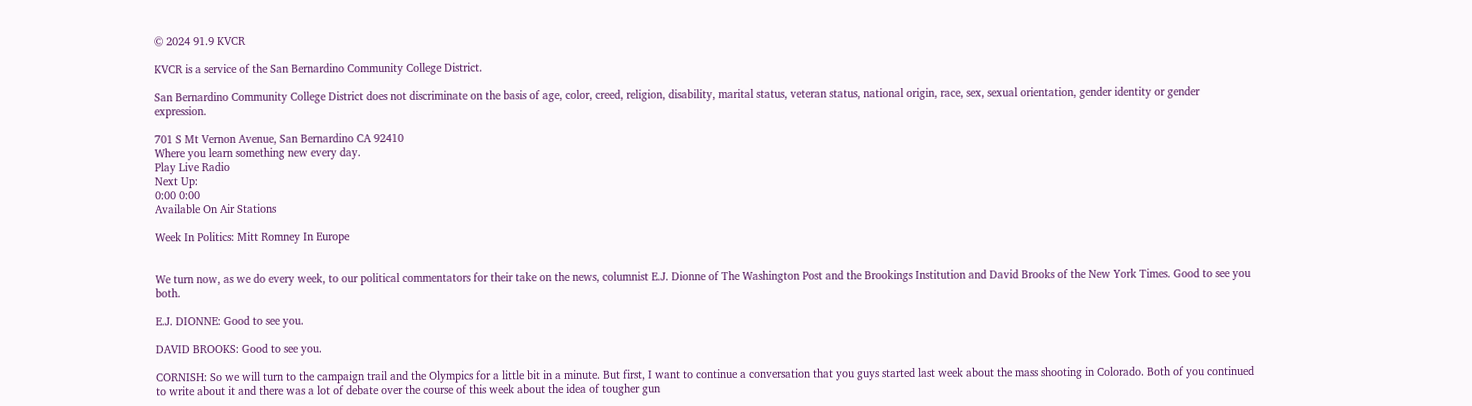© 2024 91.9 KVCR

KVCR is a service of the San Bernardino Community College District.

San Bernardino Community College District does not discriminate on the basis of age, color, creed, religion, disability, marital status, veteran status, national origin, race, sex, sexual orientation, gender identity or gender expression.

701 S Mt Vernon Avenue, San Bernardino CA 92410
Where you learn something new every day.
Play Live Radio
Next Up:
0:00 0:00
Available On Air Stations

Week In Politics: Mitt Romney In Europe


We turn now, as we do every week, to our political commentators for their take on the news, columnist E.J. Dionne of The Washington Post and the Brookings Institution and David Brooks of the New York Times. Good to see you both.

E.J. DIONNE: Good to see you.

DAVID BROOKS: Good to see you.

CORNISH: So we will turn to the campaign trail and the Olympics for a little bit in a minute. But first, I want to continue a conversation that you guys started last week about the mass shooting in Colorado. Both of you continued to write about it and there was a lot of debate over the course of this week about the idea of tougher gun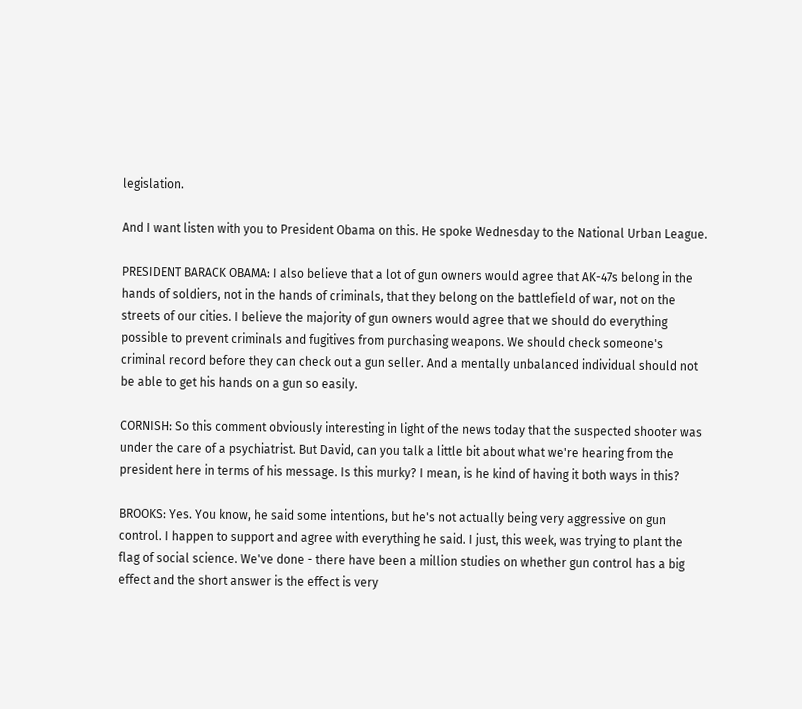legislation.

And I want listen with you to President Obama on this. He spoke Wednesday to the National Urban League.

PRESIDENT BARACK OBAMA: I also believe that a lot of gun owners would agree that AK-47s belong in the hands of soldiers, not in the hands of criminals, that they belong on the battlefield of war, not on the streets of our cities. I believe the majority of gun owners would agree that we should do everything possible to prevent criminals and fugitives from purchasing weapons. We should check someone's criminal record before they can check out a gun seller. And a mentally unbalanced individual should not be able to get his hands on a gun so easily.

CORNISH: So this comment obviously interesting in light of the news today that the suspected shooter was under the care of a psychiatrist. But David, can you talk a little bit about what we're hearing from the president here in terms of his message. Is this murky? I mean, is he kind of having it both ways in this?

BROOKS: Yes. You know, he said some intentions, but he's not actually being very aggressive on gun control. I happen to support and agree with everything he said. I just, this week, was trying to plant the flag of social science. We've done - there have been a million studies on whether gun control has a big effect and the short answer is the effect is very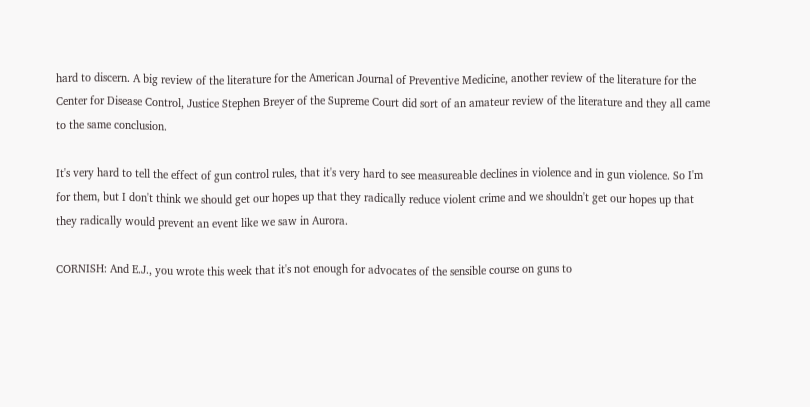hard to discern. A big review of the literature for the American Journal of Preventive Medicine, another review of the literature for the Center for Disease Control, Justice Stephen Breyer of the Supreme Court did sort of an amateur review of the literature and they all came to the same conclusion.

It's very hard to tell the effect of gun control rules, that it's very hard to see measureable declines in violence and in gun violence. So I'm for them, but I don't think we should get our hopes up that they radically reduce violent crime and we shouldn't get our hopes up that they radically would prevent an event like we saw in Aurora.

CORNISH: And E.J., you wrote this week that it's not enough for advocates of the sensible course on guns to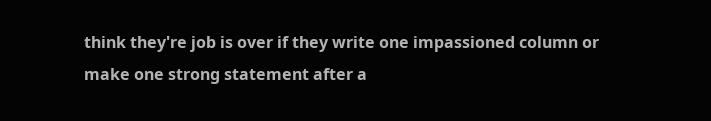think they're job is over if they write one impassioned column or make one strong statement after a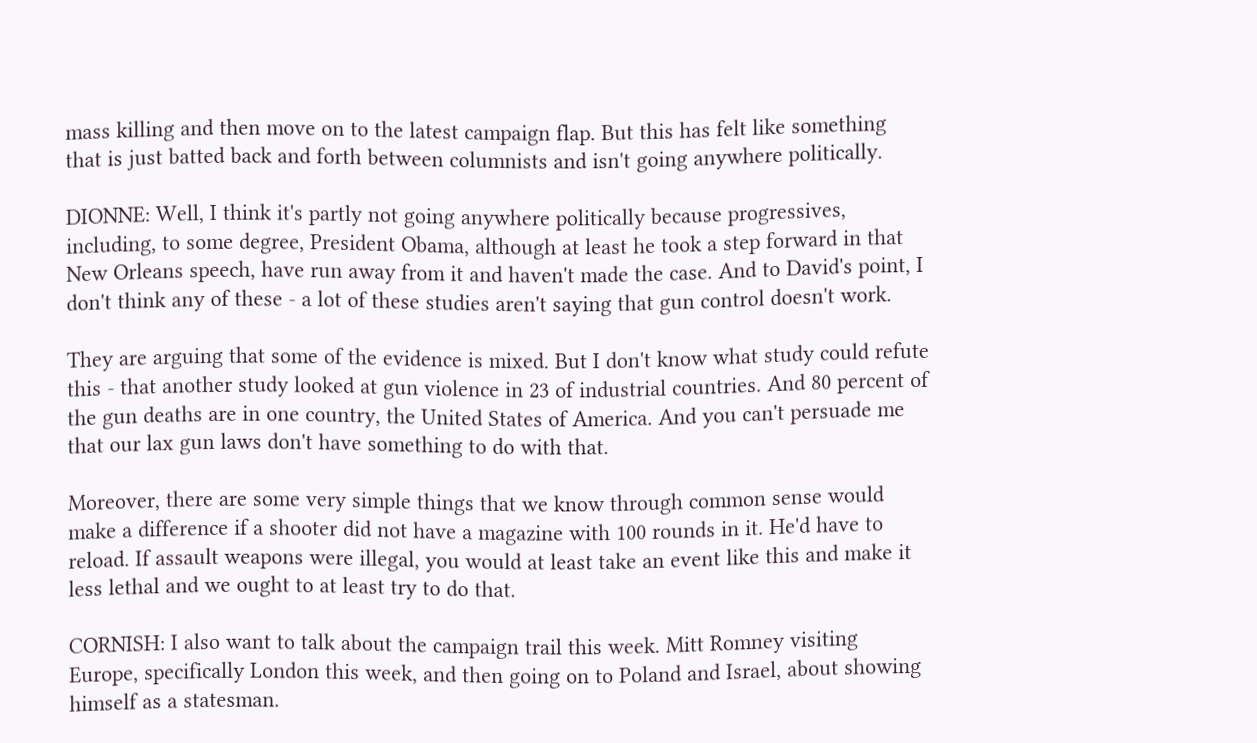mass killing and then move on to the latest campaign flap. But this has felt like something that is just batted back and forth between columnists and isn't going anywhere politically.

DIONNE: Well, I think it's partly not going anywhere politically because progressives, including, to some degree, President Obama, although at least he took a step forward in that New Orleans speech, have run away from it and haven't made the case. And to David's point, I don't think any of these - a lot of these studies aren't saying that gun control doesn't work.

They are arguing that some of the evidence is mixed. But I don't know what study could refute this - that another study looked at gun violence in 23 of industrial countries. And 80 percent of the gun deaths are in one country, the United States of America. And you can't persuade me that our lax gun laws don't have something to do with that.

Moreover, there are some very simple things that we know through common sense would make a difference if a shooter did not have a magazine with 100 rounds in it. He'd have to reload. If assault weapons were illegal, you would at least take an event like this and make it less lethal and we ought to at least try to do that.

CORNISH: I also want to talk about the campaign trail this week. Mitt Romney visiting Europe, specifically London this week, and then going on to Poland and Israel, about showing himself as a statesman.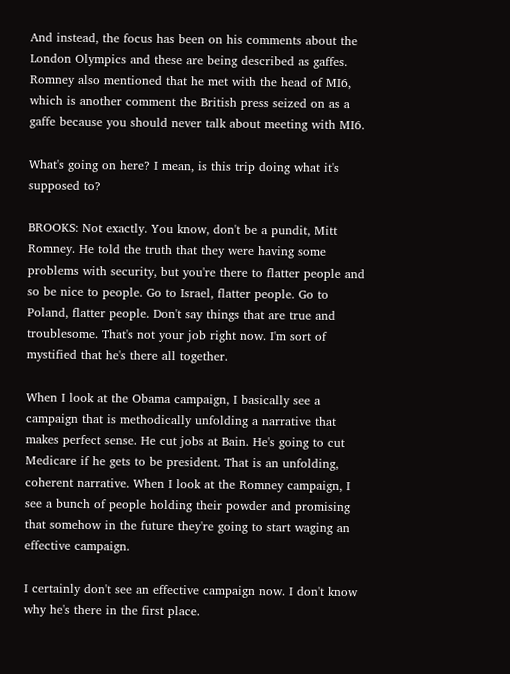And instead, the focus has been on his comments about the London Olympics and these are being described as gaffes. Romney also mentioned that he met with the head of MI6, which is another comment the British press seized on as a gaffe because you should never talk about meeting with MI6.

What's going on here? I mean, is this trip doing what it's supposed to?

BROOKS: Not exactly. You know, don't be a pundit, Mitt Romney. He told the truth that they were having some problems with security, but you're there to flatter people and so be nice to people. Go to Israel, flatter people. Go to Poland, flatter people. Don't say things that are true and troublesome. That's not your job right now. I'm sort of mystified that he's there all together.

When I look at the Obama campaign, I basically see a campaign that is methodically unfolding a narrative that makes perfect sense. He cut jobs at Bain. He's going to cut Medicare if he gets to be president. That is an unfolding, coherent narrative. When I look at the Romney campaign, I see a bunch of people holding their powder and promising that somehow in the future they're going to start waging an effective campaign.

I certainly don't see an effective campaign now. I don't know why he's there in the first place.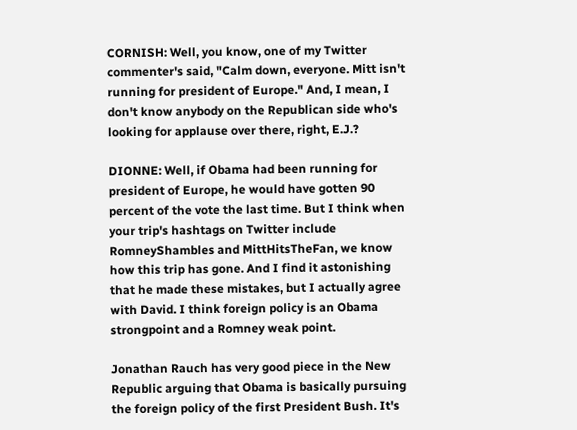CORNISH: Well, you know, one of my Twitter commenter's said, "Calm down, everyone. Mitt isn't running for president of Europe." And, I mean, I don't know anybody on the Republican side who's looking for applause over there, right, E.J.?

DIONNE: Well, if Obama had been running for president of Europe, he would have gotten 90 percent of the vote the last time. But I think when your trip's hashtags on Twitter include RomneyShambles and MittHitsTheFan, we know how this trip has gone. And I find it astonishing that he made these mistakes, but I actually agree with David. I think foreign policy is an Obama strongpoint and a Romney weak point.

Jonathan Rauch has very good piece in the New Republic arguing that Obama is basically pursuing the foreign policy of the first President Bush. It's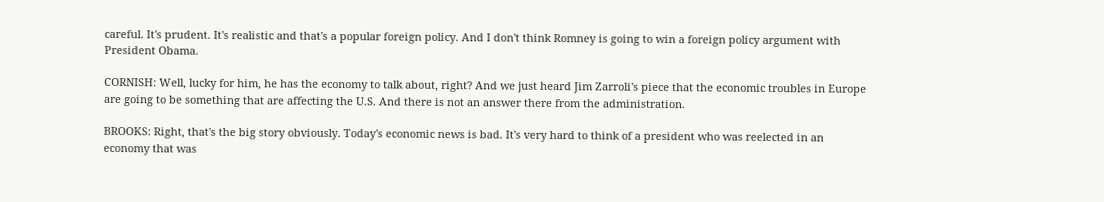careful. It's prudent. It's realistic and that's a popular foreign policy. And I don't think Romney is going to win a foreign policy argument with President Obama.

CORNISH: Well, lucky for him, he has the economy to talk about, right? And we just heard Jim Zarroli's piece that the economic troubles in Europe are going to be something that are affecting the U.S. And there is not an answer there from the administration.

BROOKS: Right, that's the big story obviously. Today's economic news is bad. It's very hard to think of a president who was reelected in an economy that was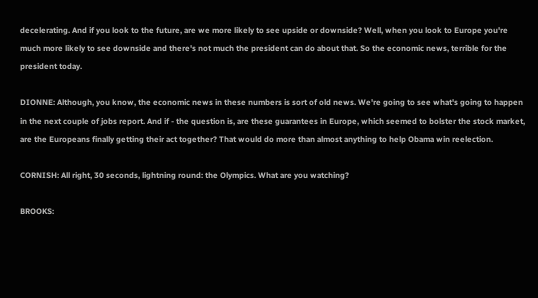decelerating. And if you look to the future, are we more likely to see upside or downside? Well, when you look to Europe you're much more likely to see downside and there's not much the president can do about that. So the economic news, terrible for the president today.

DIONNE: Although, you know, the economic news in these numbers is sort of old news. We're going to see what's going to happen in the next couple of jobs report. And if - the question is, are these guarantees in Europe, which seemed to bolster the stock market, are the Europeans finally getting their act together? That would do more than almost anything to help Obama win reelection.

CORNISH: All right, 30 seconds, lightning round: the Olympics. What are you watching?

BROOKS: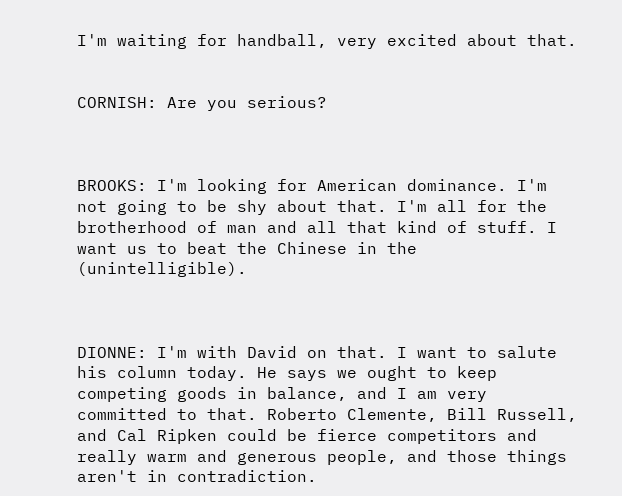I'm waiting for handball, very excited about that.


CORNISH: Are you serious?



BROOKS: I'm looking for American dominance. I'm not going to be shy about that. I'm all for the brotherhood of man and all that kind of stuff. I want us to beat the Chinese in the (unintelligible).



DIONNE: I'm with David on that. I want to salute his column today. He says we ought to keep competing goods in balance, and I am very committed to that. Roberto Clemente, Bill Russell, and Cal Ripken could be fierce competitors and really warm and generous people, and those things aren't in contradiction.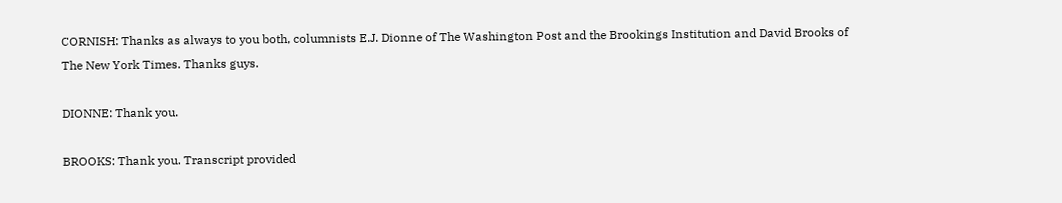CORNISH: Thanks as always to you both, columnists E.J. Dionne of The Washington Post and the Brookings Institution and David Brooks of The New York Times. Thanks guys.

DIONNE: Thank you.

BROOKS: Thank you. Transcript provided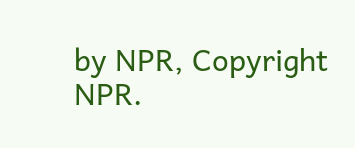by NPR, Copyright NPR.